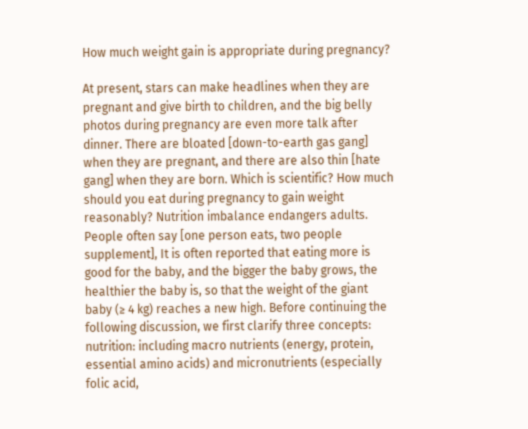How much weight gain is appropriate during pregnancy?

At present, stars can make headlines when they are pregnant and give birth to children, and the big belly photos during pregnancy are even more talk after dinner. There are bloated [down-to-earth gas gang] when they are pregnant, and there are also thin [hate gang] when they are born. Which is scientific? How much should you eat during pregnancy to gain weight reasonably? Nutrition imbalance endangers adults. People often say [one person eats, two people supplement], It is often reported that eating more is good for the baby, and the bigger the baby grows, the healthier the baby is, so that the weight of the giant baby (≥ 4 kg) reaches a new high. Before continuing the following discussion, we first clarify three concepts: nutrition: including macro nutrients (energy, protein, essential amino acids) and micronutrients (especially folic acid,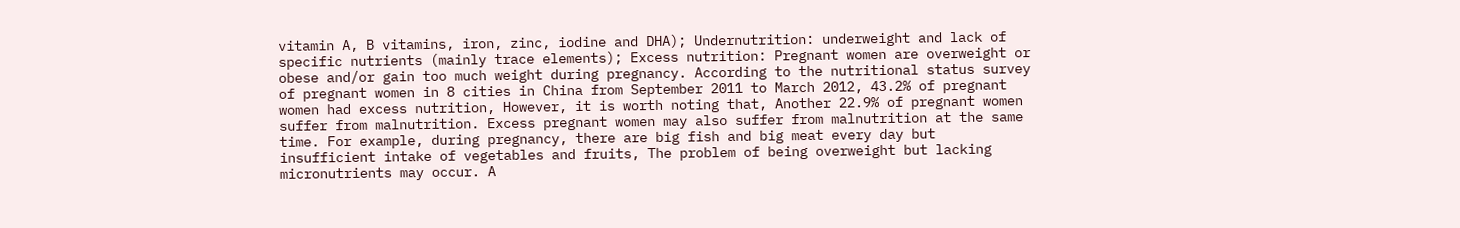vitamin A, B vitamins, iron, zinc, iodine and DHA); Undernutrition: underweight and lack of specific nutrients (mainly trace elements); Excess nutrition: Pregnant women are overweight or obese and/or gain too much weight during pregnancy. According to the nutritional status survey of pregnant women in 8 cities in China from September 2011 to March 2012, 43.2% of pregnant women had excess nutrition, However, it is worth noting that, Another 22.9% of pregnant women suffer from malnutrition. Excess pregnant women may also suffer from malnutrition at the same time. For example, during pregnancy, there are big fish and big meat every day but insufficient intake of vegetables and fruits, The problem of being overweight but lacking micronutrients may occur. A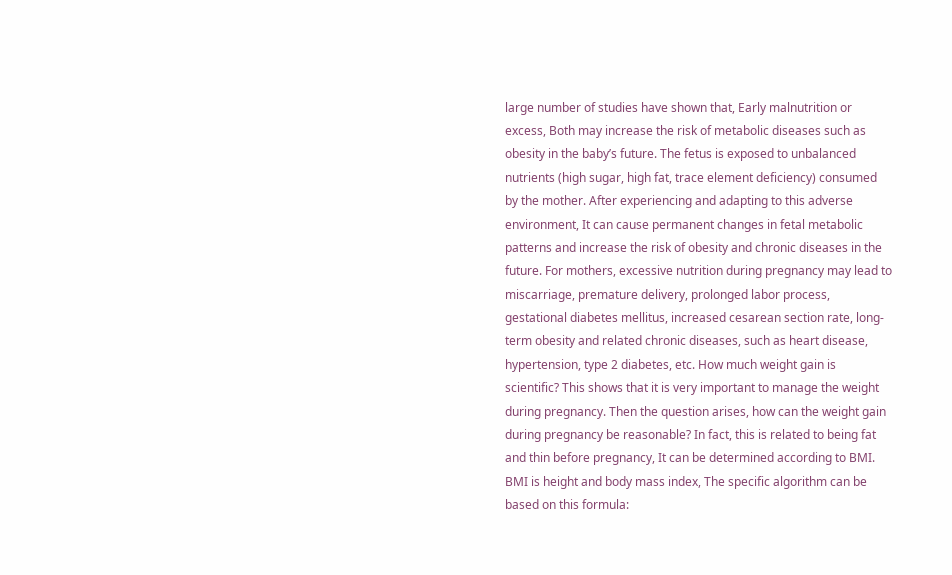large number of studies have shown that, Early malnutrition or excess, Both may increase the risk of metabolic diseases such as obesity in the baby’s future. The fetus is exposed to unbalanced nutrients (high sugar, high fat, trace element deficiency) consumed by the mother. After experiencing and adapting to this adverse environment, It can cause permanent changes in fetal metabolic patterns and increase the risk of obesity and chronic diseases in the future. For mothers, excessive nutrition during pregnancy may lead to miscarriage, premature delivery, prolonged labor process, gestational diabetes mellitus, increased cesarean section rate, long-term obesity and related chronic diseases, such as heart disease, hypertension, type 2 diabetes, etc. How much weight gain is scientific? This shows that it is very important to manage the weight during pregnancy. Then the question arises, how can the weight gain during pregnancy be reasonable? In fact, this is related to being fat and thin before pregnancy, It can be determined according to BMI. BMI is height and body mass index, The specific algorithm can be based on this formula: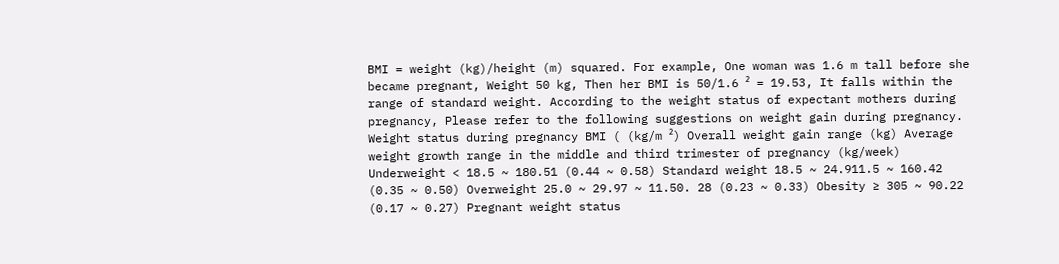BMI = weight (kg)/height (m) squared. For example, One woman was 1.6 m tall before she became pregnant, Weight 50 kg, Then her BMI is 50/1.6 ² = 19.53, It falls within the range of standard weight. According to the weight status of expectant mothers during pregnancy, Please refer to the following suggestions on weight gain during pregnancy. Weight status during pregnancy BMI ( (kg/m ²) Overall weight gain range (kg) Average weight growth range in the middle and third trimester of pregnancy (kg/week) Underweight < 18.5 ~ 180.51 (0.44 ~ 0.58) Standard weight 18.5 ~ 24.911.5 ~ 160.42 (0.35 ~ 0.50) Overweight 25.0 ~ 29.97 ~ 11.50. 28 (0.23 ~ 0.33) Obesity ≥ 305 ~ 90.22 (0.17 ~ 0.27) Pregnant weight status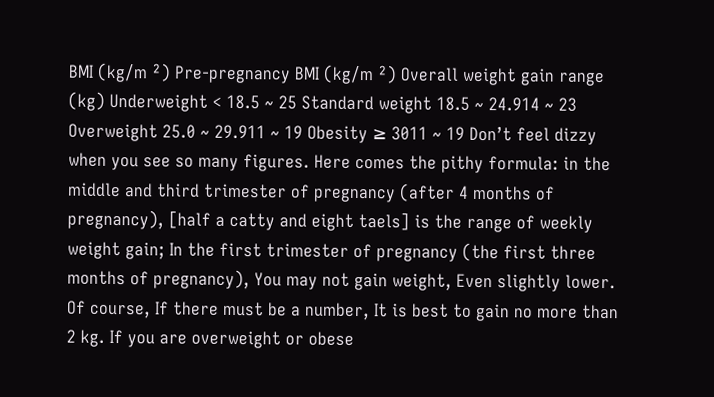BMI (kg/m ²) Pre-pregnancy BMI (kg/m ²) Overall weight gain range (kg) Underweight < 18.5 ~ 25 Standard weight 18.5 ~ 24.914 ~ 23 Overweight 25.0 ~ 29.911 ~ 19 Obesity ≥ 3011 ~ 19 Don’t feel dizzy when you see so many figures. Here comes the pithy formula: in the middle and third trimester of pregnancy (after 4 months of pregnancy), [half a catty and eight taels] is the range of weekly weight gain; In the first trimester of pregnancy (the first three months of pregnancy), You may not gain weight, Even slightly lower. Of course, If there must be a number, It is best to gain no more than 2 kg. If you are overweight or obese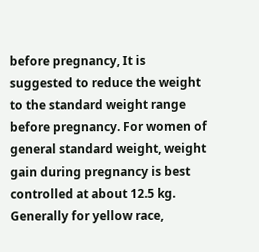before pregnancy, It is suggested to reduce the weight to the standard weight range before pregnancy. For women of general standard weight, weight gain during pregnancy is best controlled at about 12.5 kg. Generally for yellow race,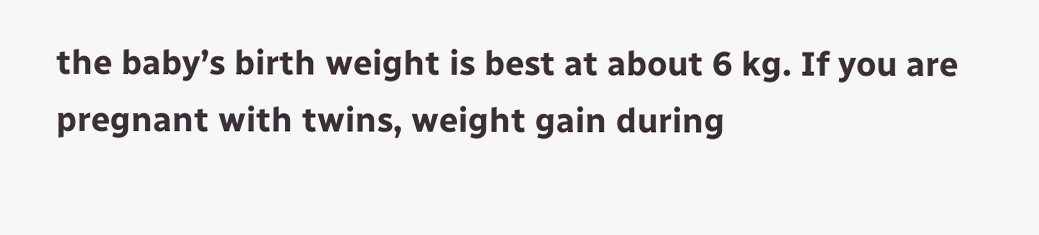the baby’s birth weight is best at about 6 kg. If you are pregnant with twins, weight gain during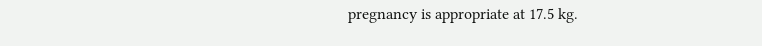pregnancy is appropriate at 17.5 kg.